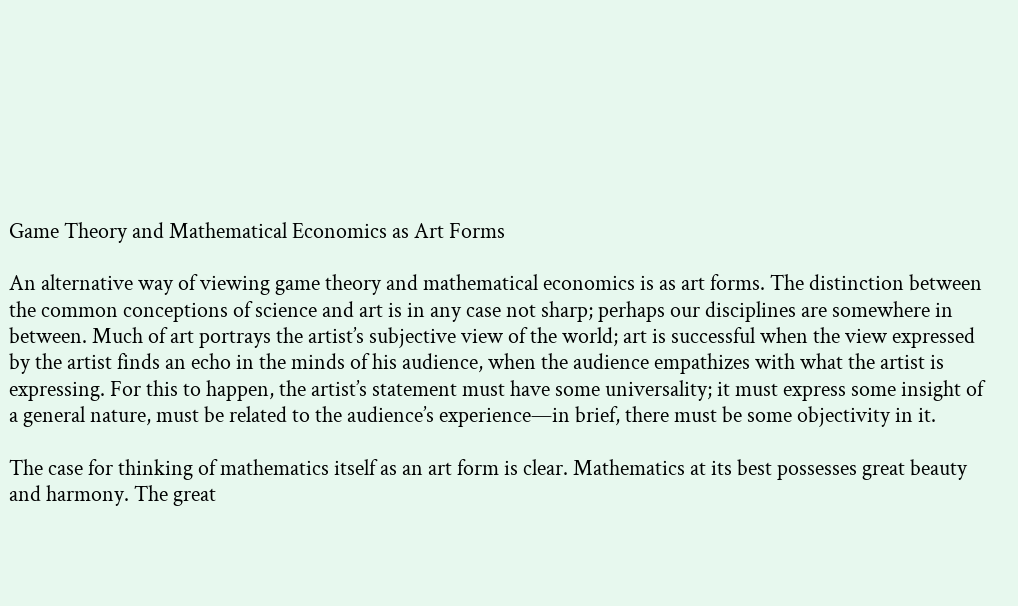Game Theory and Mathematical Economics as Art Forms

An alternative way of viewing game theory and mathematical economics is as art forms. The distinction between the common conceptions of science and art is in any case not sharp; perhaps our disciplines are somewhere in between. Much of art portrays the artist’s subjective view of the world; art is successful when the view expressed by the artist finds an echo in the minds of his audience, when the audience empathizes with what the artist is expressing. For this to happen, the artist’s statement must have some universality; it must express some insight of a general nature, must be related to the audience’s experience—in brief, there must be some objectivity in it.

The case for thinking of mathematics itself as an art form is clear. Mathematics at its best possesses great beauty and harmony. The great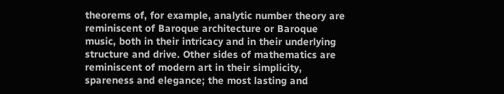theorems of, for example, analytic number theory are reminiscent of Baroque architecture or Baroque music, both in their intricacy and in their underlying structure and drive. Other sides of mathematics are reminiscent of modern art in their simplicity, spareness and elegance; the most lasting and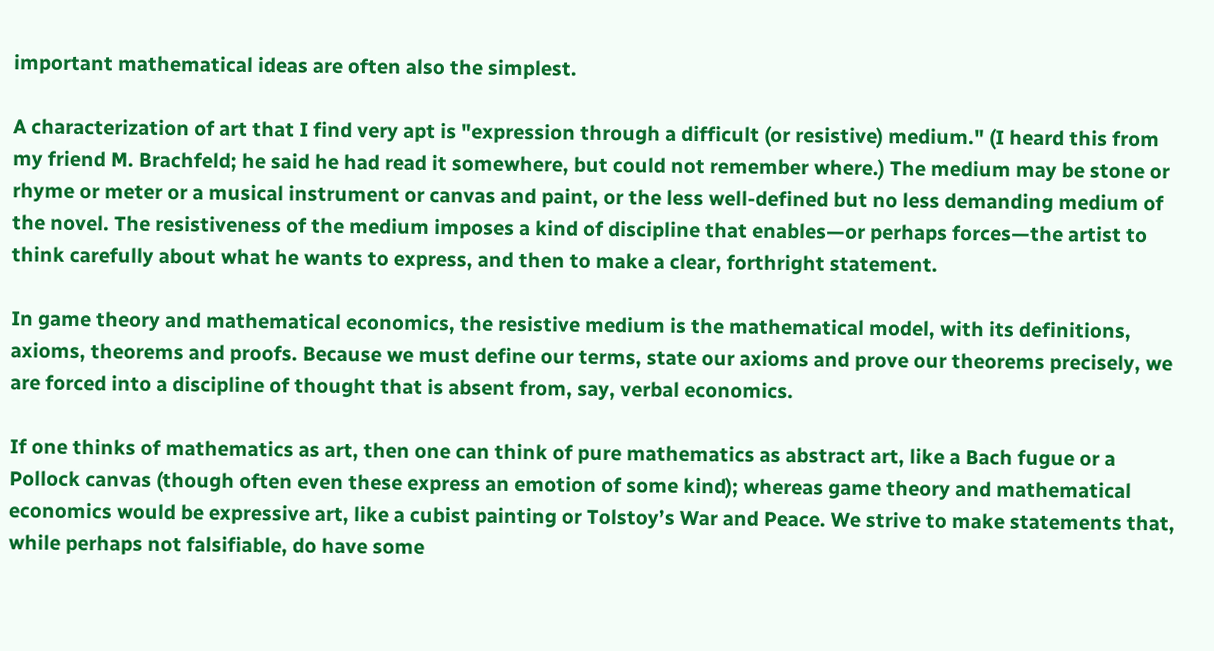important mathematical ideas are often also the simplest.

A characterization of art that I find very apt is "expression through a difficult (or resistive) medium." (I heard this from my friend M. Brachfeld; he said he had read it somewhere, but could not remember where.) The medium may be stone or rhyme or meter or a musical instrument or canvas and paint, or the less well-defined but no less demanding medium of the novel. The resistiveness of the medium imposes a kind of discipline that enables—or perhaps forces—the artist to think carefully about what he wants to express, and then to make a clear, forthright statement.

In game theory and mathematical economics, the resistive medium is the mathematical model, with its definitions, axioms, theorems and proofs. Because we must define our terms, state our axioms and prove our theorems precisely, we are forced into a discipline of thought that is absent from, say, verbal economics.

If one thinks of mathematics as art, then one can think of pure mathematics as abstract art, like a Bach fugue or a Pollock canvas (though often even these express an emotion of some kind); whereas game theory and mathematical economics would be expressive art, like a cubist painting or Tolstoy’s War and Peace. We strive to make statements that, while perhaps not falsifiable, do have some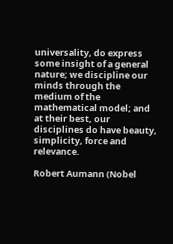universality, do express some insight of a general nature; we discipline our minds through the medium of the mathematical model; and at their best, our disciplines do have beauty, simplicity, force and relevance.

Robert Aumann (Nobel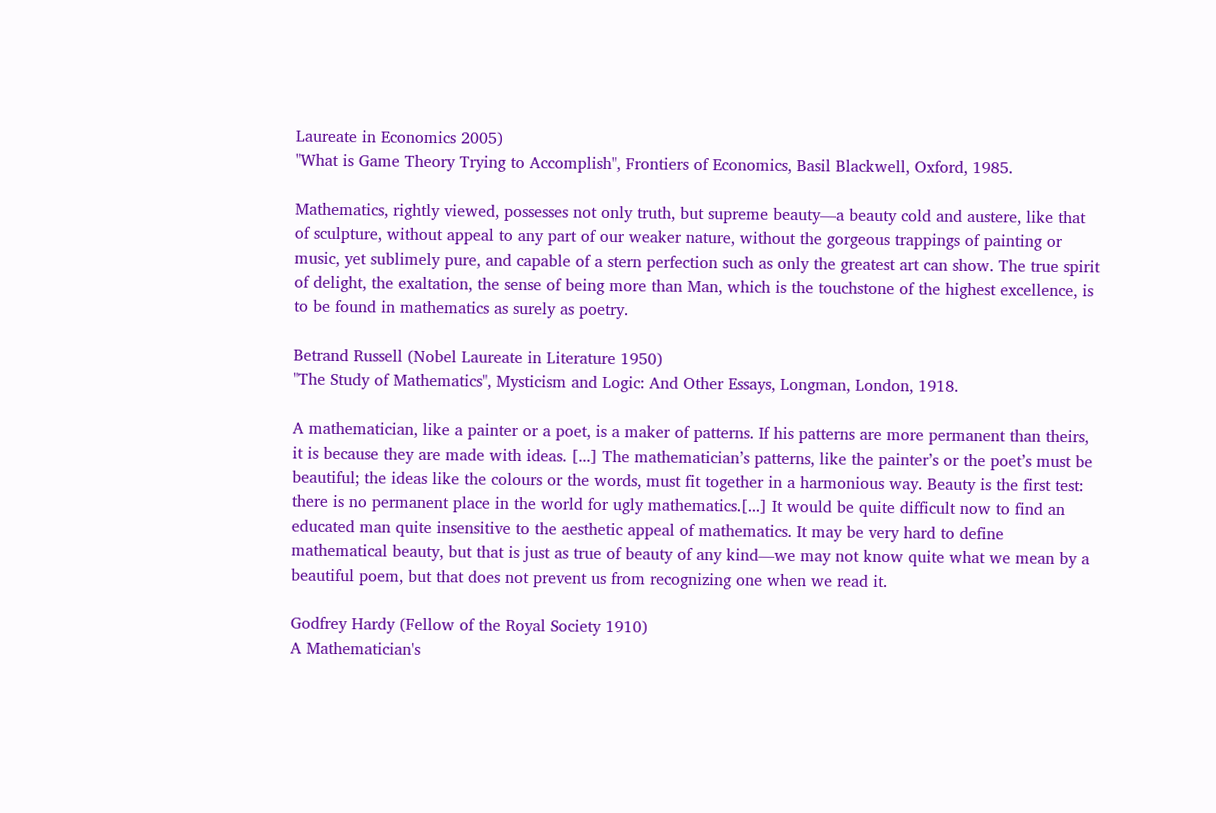Laureate in Economics 2005)
"What is Game Theory Trying to Accomplish", Frontiers of Economics, Basil Blackwell, Oxford, 1985.

Mathematics, rightly viewed, possesses not only truth, but supreme beauty—a beauty cold and austere, like that of sculpture, without appeal to any part of our weaker nature, without the gorgeous trappings of painting or music, yet sublimely pure, and capable of a stern perfection such as only the greatest art can show. The true spirit of delight, the exaltation, the sense of being more than Man, which is the touchstone of the highest excellence, is to be found in mathematics as surely as poetry.

Betrand Russell (Nobel Laureate in Literature 1950)
"The Study of Mathematics", Mysticism and Logic: And Other Essays, Longman, London, 1918.

A mathematician, like a painter or a poet, is a maker of patterns. If his patterns are more permanent than theirs, it is because they are made with ideas. [...] The mathematician’s patterns, like the painter’s or the poet’s must be beautiful; the ideas like the colours or the words, must fit together in a harmonious way. Beauty is the first test: there is no permanent place in the world for ugly mathematics.[...] It would be quite difficult now to find an educated man quite insensitive to the aesthetic appeal of mathematics. It may be very hard to define mathematical beauty, but that is just as true of beauty of any kind—we may not know quite what we mean by a beautiful poem, but that does not prevent us from recognizing one when we read it.

Godfrey Hardy (Fellow of the Royal Society 1910)
A Mathematician's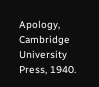Apology, Cambridge University Press, 1940.